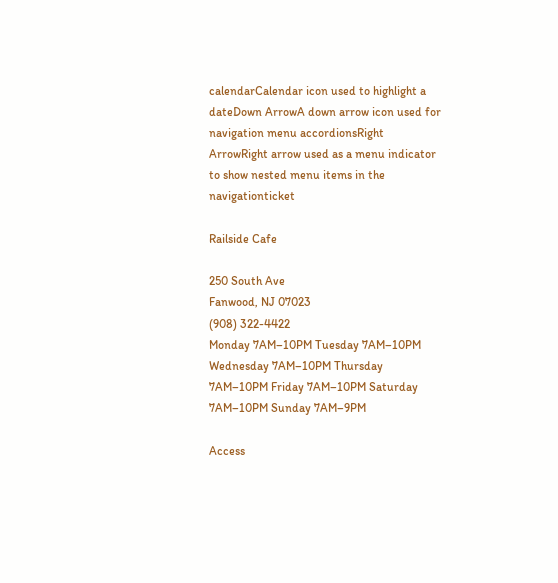calendarCalendar icon used to highlight a dateDown ArrowA down arrow icon used for navigation menu accordionsRight ArrowRight arrow used as a menu indicator to show nested menu items in the navigationticket

Railside Cafe

250 South Ave
Fanwood, NJ 07023
(908) 322-4422
Monday 7AM–10PM Tuesday 7AM–10PM Wednesday 7AM–10PM Thursday 7AM–10PM Friday 7AM–10PM Saturday 7AM–10PM Sunday 7AM–9PM

Access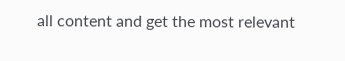all content and get the most relevant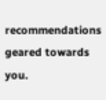recommendations geared towards you.